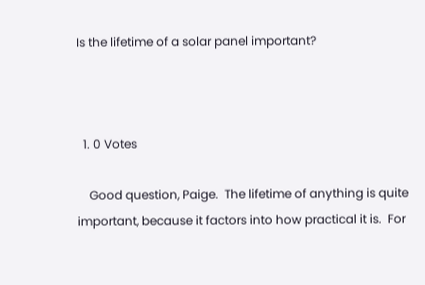Is the lifetime of a solar panel important?



  1. 0 Votes

    Good question, Paige.  The lifetime of anything is quite important, because it factors into how practical it is.  For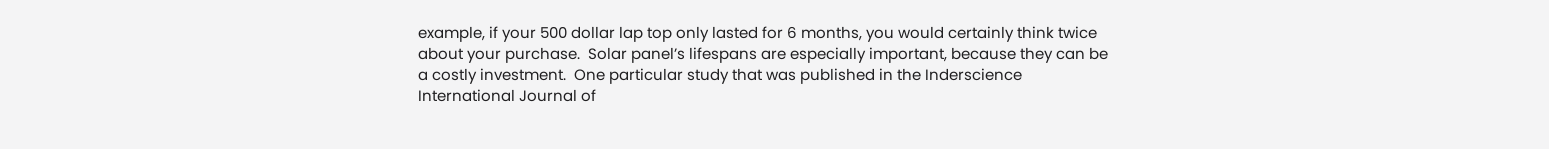example, if your 500 dollar lap top only lasted for 6 months, you would certainly think twice about your purchase.  Solar panel’s lifespans are especially important, because they can be a costly investment.  One particular study that was published in the Inderscience International Journal of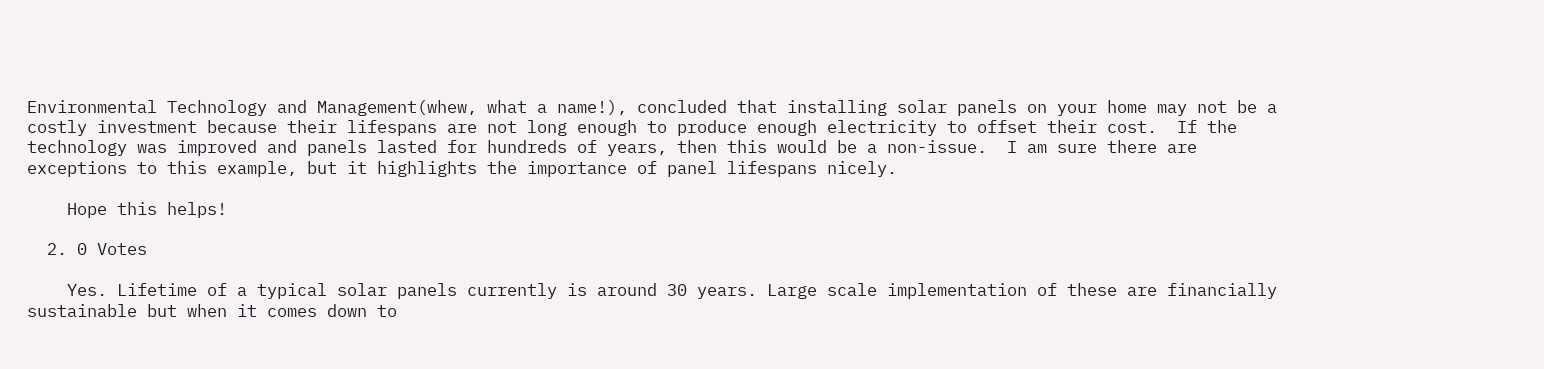Environmental Technology and Management(whew, what a name!), concluded that installing solar panels on your home may not be a costly investment because their lifespans are not long enough to produce enough electricity to offset their cost.  If the technology was improved and panels lasted for hundreds of years, then this would be a non-issue.  I am sure there are exceptions to this example, but it highlights the importance of panel lifespans nicely.

    Hope this helps!

  2. 0 Votes

    Yes. Lifetime of a typical solar panels currently is around 30 years. Large scale implementation of these are financially sustainable but when it comes down to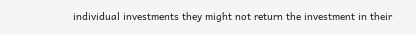individual investments they might not return the investment in their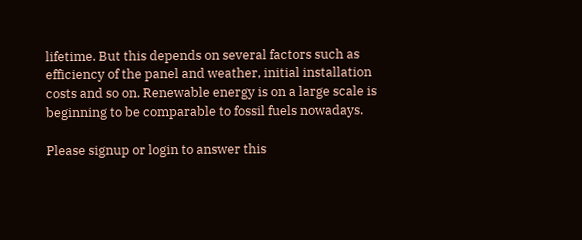lifetime. But this depends on several factors such as efficiency of the panel and weather, initial installation costs and so on. Renewable energy is on a large scale is beginning to be comparable to fossil fuels nowadays.

Please signup or login to answer this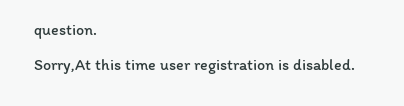question.

Sorry,At this time user registration is disabled.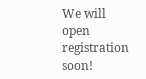We will open registration soon!